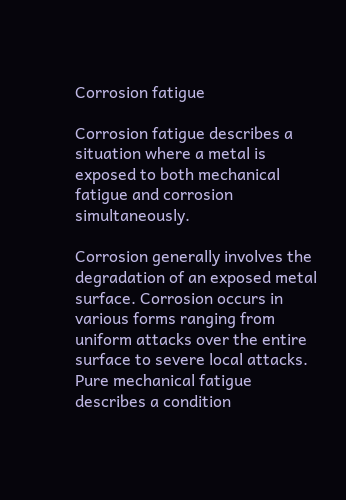Corrosion fatigue

Corrosion fatigue describes a situation where a metal is exposed to both mechanical fatigue and corrosion simultaneously.

Corrosion generally involves the degradation of an exposed metal surface. Corrosion occurs in various forms ranging from uniform attacks over the entire surface to severe local attacks. Pure mechanical fatigue describes a condition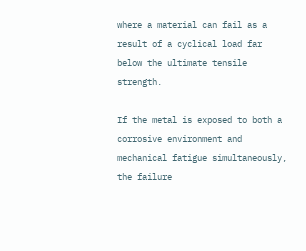where a material can fail as a result of a cyclical load far below the ultimate tensile strength.

If the metal is exposed to both a corrosive environment and mechanical fatigue simultaneously, the failure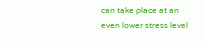can take place at an even lower stress level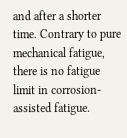and after a shorter time. Contrary to pure mechanical fatigue, there is no fatigue limit in corrosion-assisted fatigue.